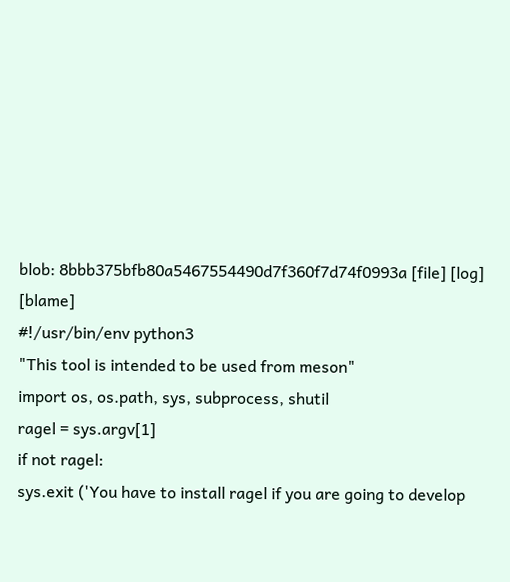blob: 8bbb375bfb80a5467554490d7f360f7d74f0993a [file] [log] [blame]
#!/usr/bin/env python3
"This tool is intended to be used from meson"
import os, os.path, sys, subprocess, shutil
ragel = sys.argv[1]
if not ragel:
sys.exit ('You have to install ragel if you are going to develop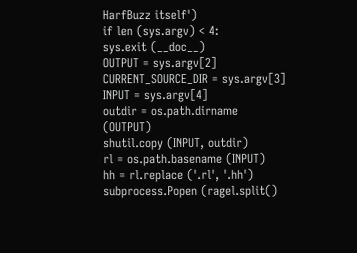HarfBuzz itself')
if len (sys.argv) < 4:
sys.exit (__doc__)
OUTPUT = sys.argv[2]
CURRENT_SOURCE_DIR = sys.argv[3]
INPUT = sys.argv[4]
outdir = os.path.dirname (OUTPUT)
shutil.copy (INPUT, outdir)
rl = os.path.basename (INPUT)
hh = rl.replace ('.rl', '.hh')
subprocess.Popen (ragel.split()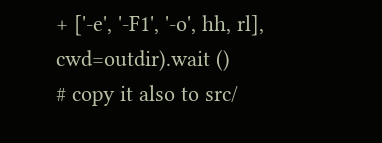+ ['-e', '-F1', '-o', hh, rl], cwd=outdir).wait ()
# copy it also to src/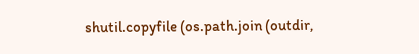shutil.copyfile (os.path.join (outdir,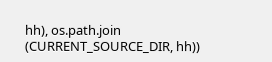hh), os.path.join (CURRENT_SOURCE_DIR, hh))